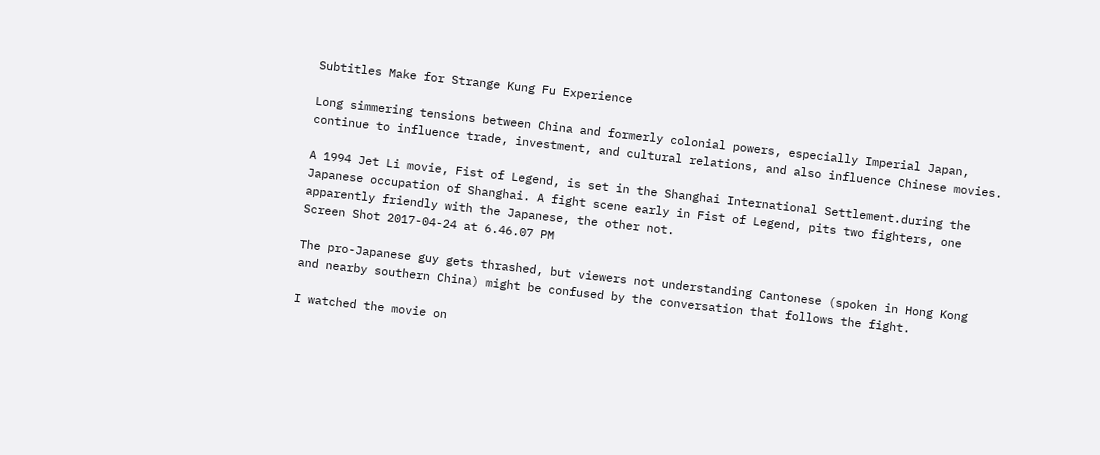Subtitles Make for Strange Kung Fu Experience

Long simmering tensions between China and formerly colonial powers, especially Imperial Japan, continue to influence trade, investment, and cultural relations, and also influence Chinese movies.

A 1994 Jet Li movie, Fist of Legend, is set in the Shanghai International Settlement.during the Japanese occupation of Shanghai. A fight scene early in Fist of Legend, pits two fighters, one apparently friendly with the Japanese, the other not.
Screen Shot 2017-04-24 at 6.46.07 PM

The pro-Japanese guy gets thrashed, but viewers not understanding Cantonese (spoken in Hong Kong and nearby southern China) might be confused by the conversation that follows the fight.

I watched the movie on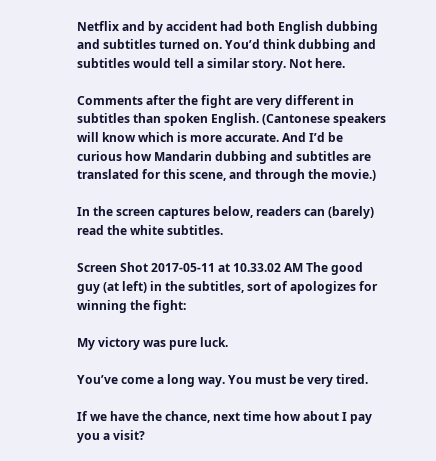Netflix and by accident had both English dubbing and subtitles turned on. You’d think dubbing and subtitles would tell a similar story. Not here.

Comments after the fight are very different in subtitles than spoken English. (Cantonese speakers will know which is more accurate. And I’d be curious how Mandarin dubbing and subtitles are translated for this scene, and through the movie.)

In the screen captures below, readers can (barely) read the white subtitles.

Screen Shot 2017-05-11 at 10.33.02 AM The good guy (at left) in the subtitles, sort of apologizes for winning the fight:

My victory was pure luck.

You’ve come a long way. You must be very tired.

If we have the chance, next time how about I pay you a visit?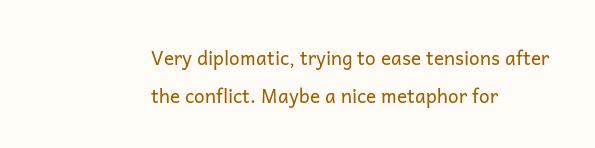Very diplomatic, trying to ease tensions after the conflict. Maybe a nice metaphor for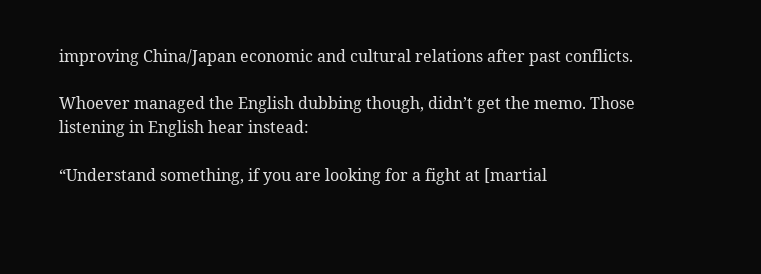improving China/Japan economic and cultural relations after past conflicts.

Whoever managed the English dubbing though, didn’t get the memo. Those listening in English hear instead:

“Understand something, if you are looking for a fight at [martial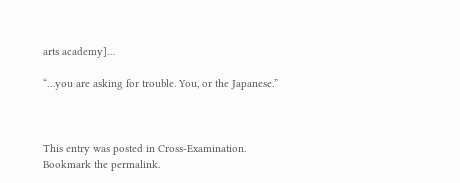arts academy]…

“…you are asking for trouble. You, or the Japanese.”



This entry was posted in Cross-Examination. Bookmark the permalink.